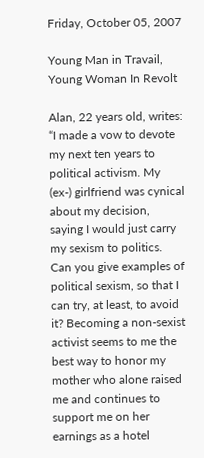Friday, October 05, 2007

Young Man in Travail, Young Woman In Revolt

Alan, 22 years old, writes: “I made a vow to devote my next ten years to political activism. My (ex-) girlfriend was cynical about my decision, saying I would just carry my sexism to politics. Can you give examples of political sexism, so that I can try, at least, to avoid it? Becoming a non-sexist activist seems to me the best way to honor my mother who alone raised me and continues to support me on her earnings as a hotel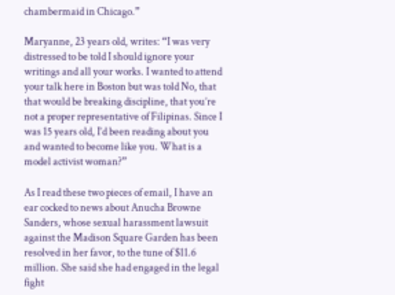chambermaid in Chicago.”

Maryanne, 23 years old, writes: “I was very distressed to be told I should ignore your writings and all your works. I wanted to attend your talk here in Boston but was told No, that that would be breaking discipline, that you’re not a proper representative of Filipinas. Since I was 15 years old, I’d been reading about you and wanted to become like you. What is a model activist woman?”

As I read these two pieces of email, I have an ear cocked to news about Anucha Browne Sanders, whose sexual harassment lawsuit against the Madison Square Garden has been resolved in her favor, to the tune of $11.6 million. She said she had engaged in the legal fight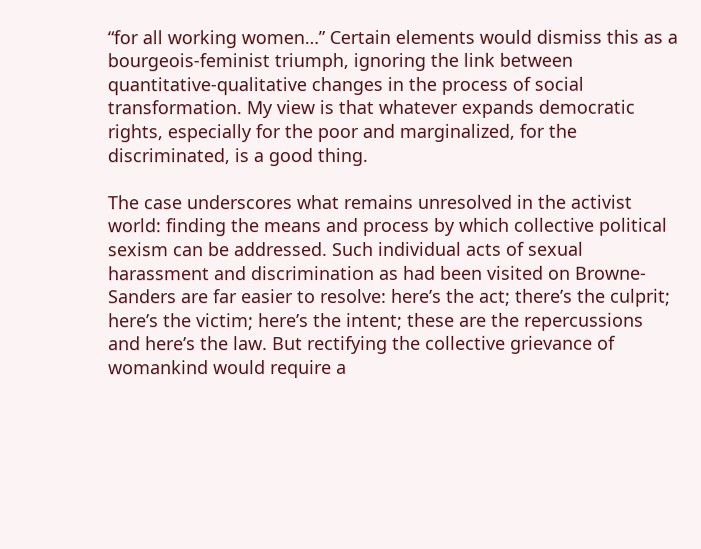“for all working women…” Certain elements would dismiss this as a bourgeois-feminist triumph, ignoring the link between quantitative-qualitative changes in the process of social transformation. My view is that whatever expands democratic rights, especially for the poor and marginalized, for the discriminated, is a good thing.

The case underscores what remains unresolved in the activist world: finding the means and process by which collective political sexism can be addressed. Such individual acts of sexual harassment and discrimination as had been visited on Browne-Sanders are far easier to resolve: here’s the act; there’s the culprit; here’s the victim; here’s the intent; these are the repercussions and here’s the law. But rectifying the collective grievance of womankind would require a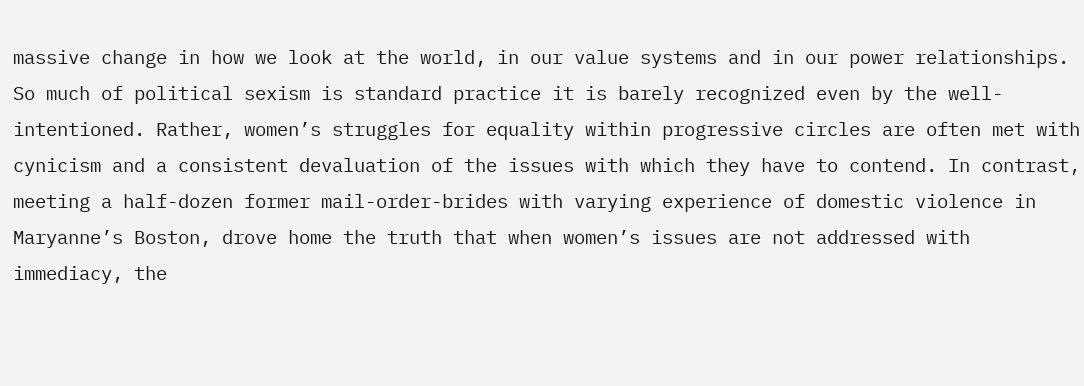massive change in how we look at the world, in our value systems and in our power relationships. So much of political sexism is standard practice it is barely recognized even by the well-intentioned. Rather, women’s struggles for equality within progressive circles are often met with cynicism and a consistent devaluation of the issues with which they have to contend. In contrast, meeting a half-dozen former mail-order-brides with varying experience of domestic violence in Maryanne’s Boston, drove home the truth that when women’s issues are not addressed with immediacy, the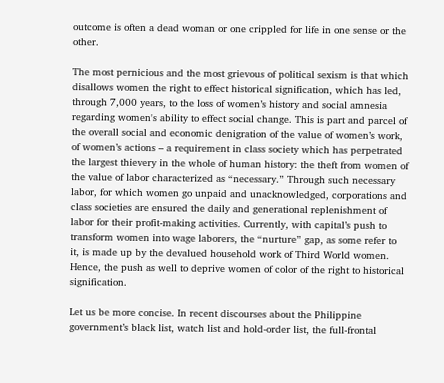outcome is often a dead woman or one crippled for life in one sense or the other.

The most pernicious and the most grievous of political sexism is that which disallows women the right to effect historical signification, which has led, through 7,000 years, to the loss of women’s history and social amnesia regarding women's ability to effect social change. This is part and parcel of the overall social and economic denigration of the value of women’s work, of women’s actions – a requirement in class society which has perpetrated the largest thievery in the whole of human history: the theft from women of the value of labor characterized as “necessary.” Through such necessary labor, for which women go unpaid and unacknowledged, corporations and class societies are ensured the daily and generational replenishment of labor for their profit-making activities. Currently, with capital’s push to transform women into wage laborers, the “nurture” gap, as some refer to it, is made up by the devalued household work of Third World women. Hence, the push as well to deprive women of color of the right to historical signification.

Let us be more concise. In recent discourses about the Philippine government’s black list, watch list and hold-order list, the full-frontal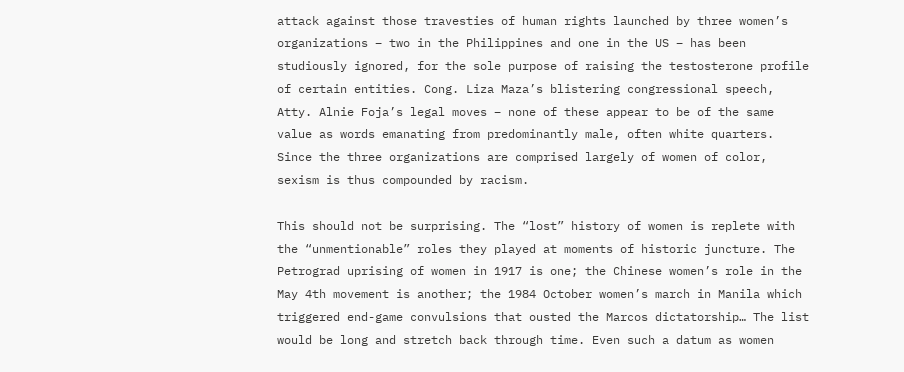attack against those travesties of human rights launched by three women’s organizations – two in the Philippines and one in the US – has been studiously ignored, for the sole purpose of raising the testosterone profile of certain entities. Cong. Liza Maza’s blistering congressional speech, Atty. Alnie Foja’s legal moves – none of these appear to be of the same value as words emanating from predominantly male, often white quarters. Since the three organizations are comprised largely of women of color, sexism is thus compounded by racism.

This should not be surprising. The “lost” history of women is replete with the “unmentionable” roles they played at moments of historic juncture. The Petrograd uprising of women in 1917 is one; the Chinese women’s role in the May 4th movement is another; the 1984 October women’s march in Manila which triggered end-game convulsions that ousted the Marcos dictatorship… The list would be long and stretch back through time. Even such a datum as women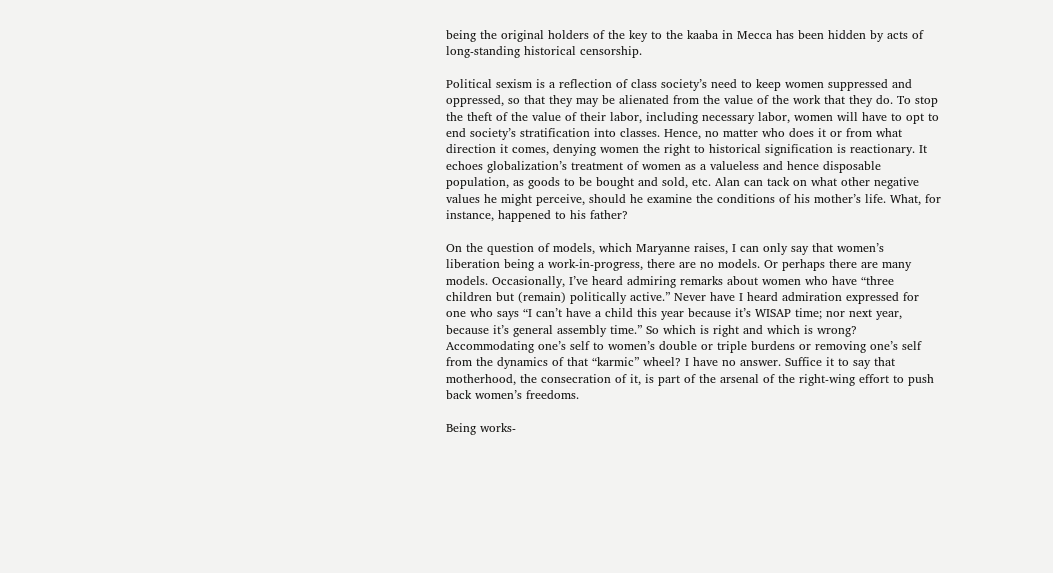being the original holders of the key to the kaaba in Mecca has been hidden by acts of long-standing historical censorship.

Political sexism is a reflection of class society’s need to keep women suppressed and oppressed, so that they may be alienated from the value of the work that they do. To stop the theft of the value of their labor, including necessary labor, women will have to opt to end society’s stratification into classes. Hence, no matter who does it or from what direction it comes, denying women the right to historical signification is reactionary. It echoes globalization’s treatment of women as a valueless and hence disposable population, as goods to be bought and sold, etc. Alan can tack on what other negative values he might perceive, should he examine the conditions of his mother’s life. What, for instance, happened to his father?

On the question of models, which Maryanne raises, I can only say that women’s liberation being a work-in-progress, there are no models. Or perhaps there are many models. Occasionally, I’ve heard admiring remarks about women who have “three children but (remain) politically active.” Never have I heard admiration expressed for one who says “I can’t have a child this year because it’s WISAP time; nor next year, because it’s general assembly time.” So which is right and which is wrong? Accommodating one’s self to women’s double or triple burdens or removing one’s self from the dynamics of that “karmic” wheel? I have no answer. Suffice it to say that motherhood, the consecration of it, is part of the arsenal of the right-wing effort to push back women’s freedoms.

Being works-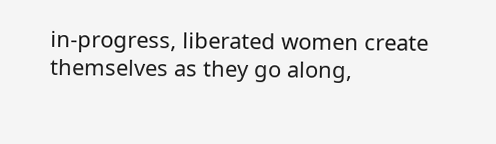in-progress, liberated women create themselves as they go along,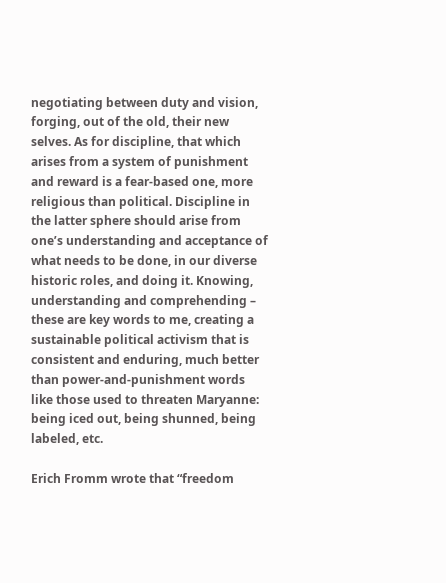negotiating between duty and vision, forging, out of the old, their new selves. As for discipline, that which arises from a system of punishment and reward is a fear-based one, more religious than political. Discipline in the latter sphere should arise from one’s understanding and acceptance of what needs to be done, in our diverse historic roles, and doing it. Knowing, understanding and comprehending – these are key words to me, creating a sustainable political activism that is consistent and enduring, much better than power-and-punishment words like those used to threaten Maryanne: being iced out, being shunned, being labeled, etc.

Erich Fromm wrote that “freedom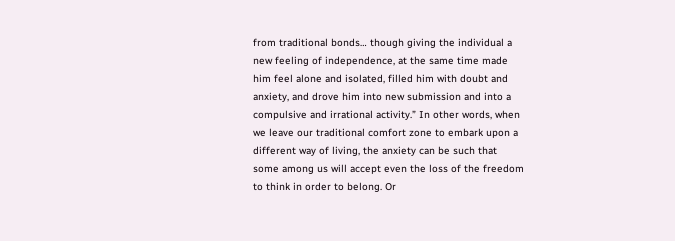from traditional bonds… though giving the individual a new feeling of independence, at the same time made him feel alone and isolated, filled him with doubt and anxiety, and drove him into new submission and into a compulsive and irrational activity.” In other words, when we leave our traditional comfort zone to embark upon a different way of living, the anxiety can be such that some among us will accept even the loss of the freedom to think in order to belong. Or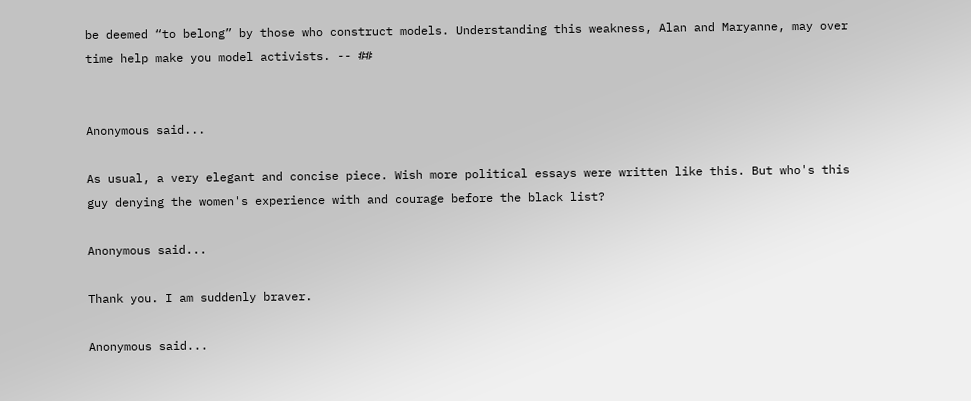be deemed “to belong” by those who construct models. Understanding this weakness, Alan and Maryanne, may over time help make you model activists. -- ##


Anonymous said...

As usual, a very elegant and concise piece. Wish more political essays were written like this. But who's this guy denying the women's experience with and courage before the black list?

Anonymous said...

Thank you. I am suddenly braver.

Anonymous said...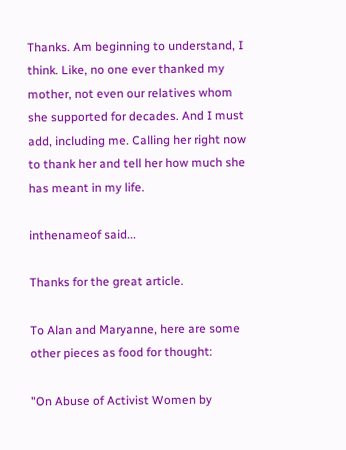Thanks. Am beginning to understand, I think. Like, no one ever thanked my mother, not even our relatives whom she supported for decades. And I must add, including me. Calling her right now to thank her and tell her how much she has meant in my life.

inthenameof said...

Thanks for the great article.

To Alan and Maryanne, here are some other pieces as food for thought:

"On Abuse of Activist Women by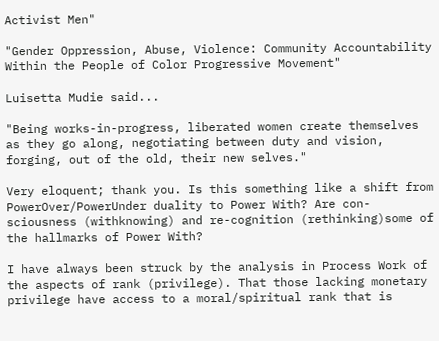Activist Men"

"Gender Oppression, Abuse, Violence: Community Accountability Within the People of Color Progressive Movement"

Luisetta Mudie said...

"Being works-in-progress, liberated women create themselves as they go along, negotiating between duty and vision, forging, out of the old, their new selves."

Very eloquent; thank you. Is this something like a shift from PowerOver/PowerUnder duality to Power With? Are con-sciousness (withknowing) and re-cognition (rethinking)some of the hallmarks of Power With?

I have always been struck by the analysis in Process Work of the aspects of rank (privilege). That those lacking monetary privilege have access to a moral/spiritual rank that is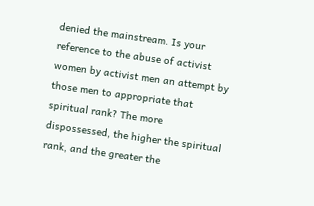denied the mainstream. Is your reference to the abuse of activist women by activist men an attempt by those men to appropriate that spiritual rank? The more dispossessed, the higher the spiritual rank, and the greater the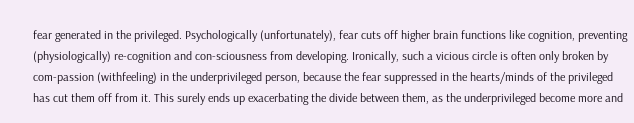fear generated in the privileged. Psychologically (unfortunately), fear cuts off higher brain functions like cognition, preventing (physiologically) re-cognition and con-sciousness from developing. Ironically, such a vicious circle is often only broken by com-passion (withfeeling) in the underprivileged person, because the fear suppressed in the hearts/minds of the privileged has cut them off from it. This surely ends up exacerbating the divide between them, as the underprivileged become more and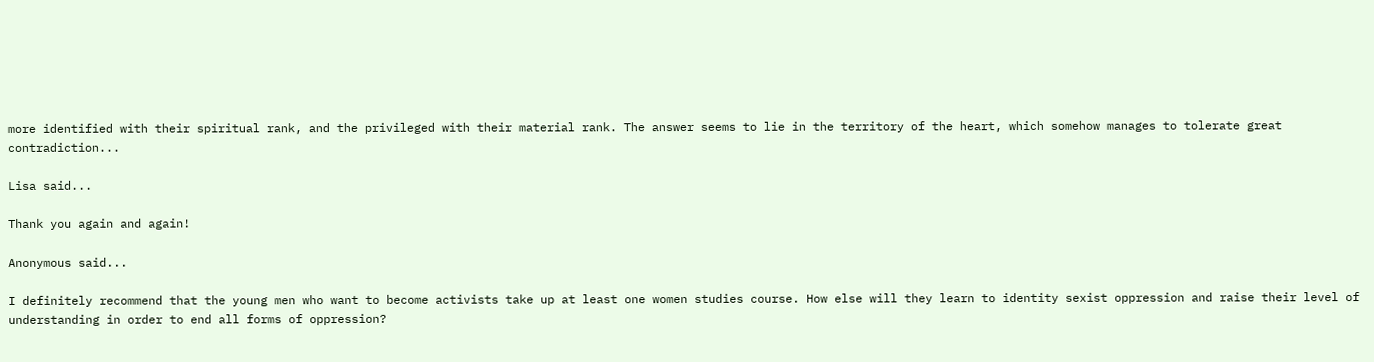more identified with their spiritual rank, and the privileged with their material rank. The answer seems to lie in the territory of the heart, which somehow manages to tolerate great contradiction...

Lisa said...

Thank you again and again!

Anonymous said...

I definitely recommend that the young men who want to become activists take up at least one women studies course. How else will they learn to identity sexist oppression and raise their level of understanding in order to end all forms of oppression?